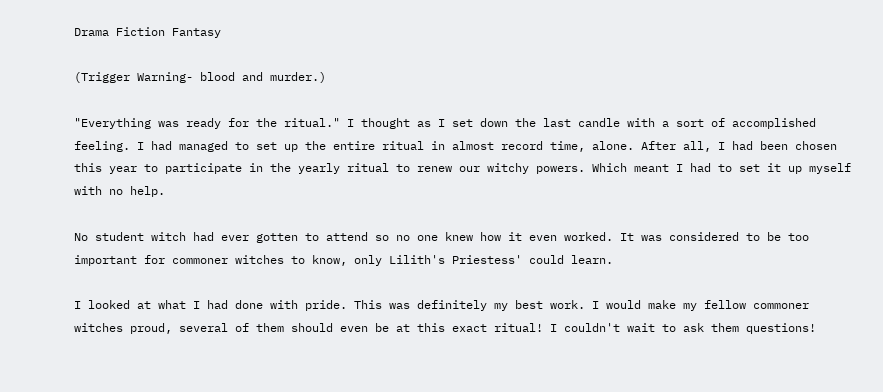Drama Fiction Fantasy

(Trigger Warning- blood and murder.)

"Everything was ready for the ritual." I thought as I set down the last candle with a sort of accomplished feeling. I had managed to set up the entire ritual in almost record time, alone. After all, I had been chosen this year to participate in the yearly ritual to renew our witchy powers. Which meant I had to set it up myself with no help.

No student witch had ever gotten to attend so no one knew how it even worked. It was considered to be too important for commoner witches to know, only Lilith's Priestess' could learn.

I looked at what I had done with pride. This was definitely my best work. I would make my fellow commoner witches proud, several of them should even be at this exact ritual! I couldn't wait to ask them questions!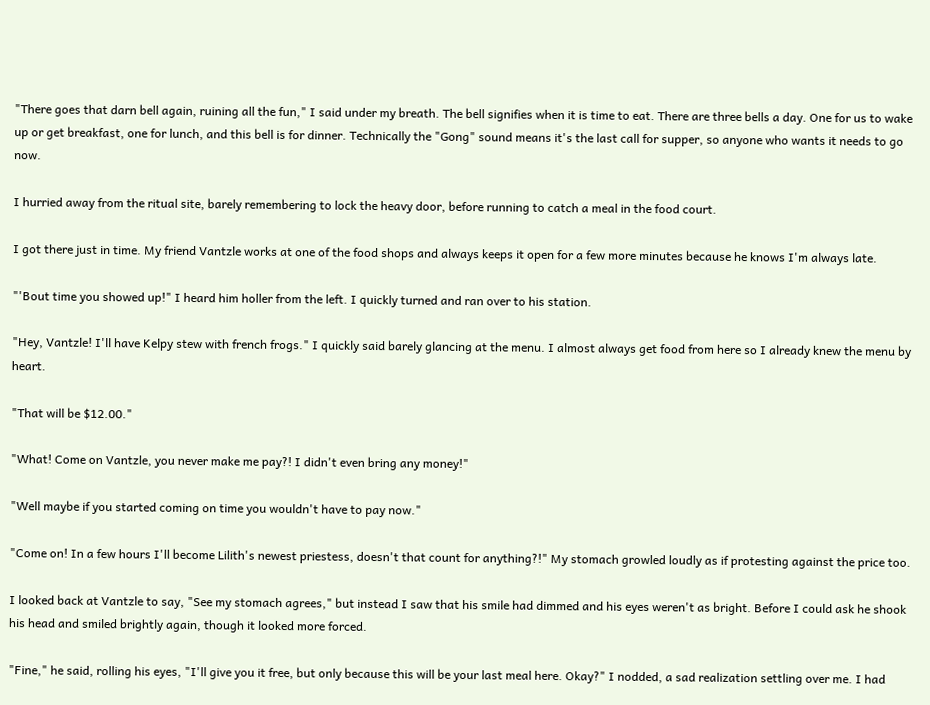"There goes that darn bell again, ruining all the fun," I said under my breath. The bell signifies when it is time to eat. There are three bells a day. One for us to wake up or get breakfast, one for lunch, and this bell is for dinner. Technically the "Gong" sound means it's the last call for supper, so anyone who wants it needs to go now.

I hurried away from the ritual site, barely remembering to lock the heavy door, before running to catch a meal in the food court.

I got there just in time. My friend Vantzle works at one of the food shops and always keeps it open for a few more minutes because he knows I'm always late.

"'Bout time you showed up!" I heard him holler from the left. I quickly turned and ran over to his station.

"Hey, Vantzle! I'll have Kelpy stew with french frogs." I quickly said barely glancing at the menu. I almost always get food from here so I already knew the menu by heart.

"That will be $12.00."

"What! Come on Vantzle, you never make me pay?! I didn't even bring any money!"

"Well maybe if you started coming on time you wouldn't have to pay now."

"Come on! In a few hours I'll become Lilith's newest priestess, doesn't that count for anything?!" My stomach growled loudly as if protesting against the price too.

I looked back at Vantzle to say, "See my stomach agrees," but instead I saw that his smile had dimmed and his eyes weren't as bright. Before I could ask he shook his head and smiled brightly again, though it looked more forced.

"Fine," he said, rolling his eyes, "I'll give you it free, but only because this will be your last meal here. Okay?" I nodded, a sad realization settling over me. I had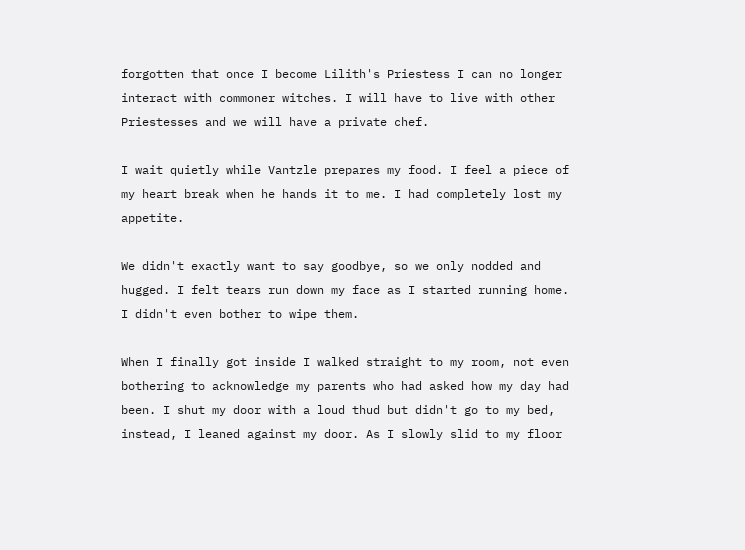forgotten that once I become Lilith's Priestess I can no longer interact with commoner witches. I will have to live with other Priestesses and we will have a private chef.

I wait quietly while Vantzle prepares my food. I feel a piece of my heart break when he hands it to me. I had completely lost my appetite.

We didn't exactly want to say goodbye, so we only nodded and hugged. I felt tears run down my face as I started running home. I didn't even bother to wipe them.

When I finally got inside I walked straight to my room, not even bothering to acknowledge my parents who had asked how my day had been. I shut my door with a loud thud but didn't go to my bed, instead, I leaned against my door. As I slowly slid to my floor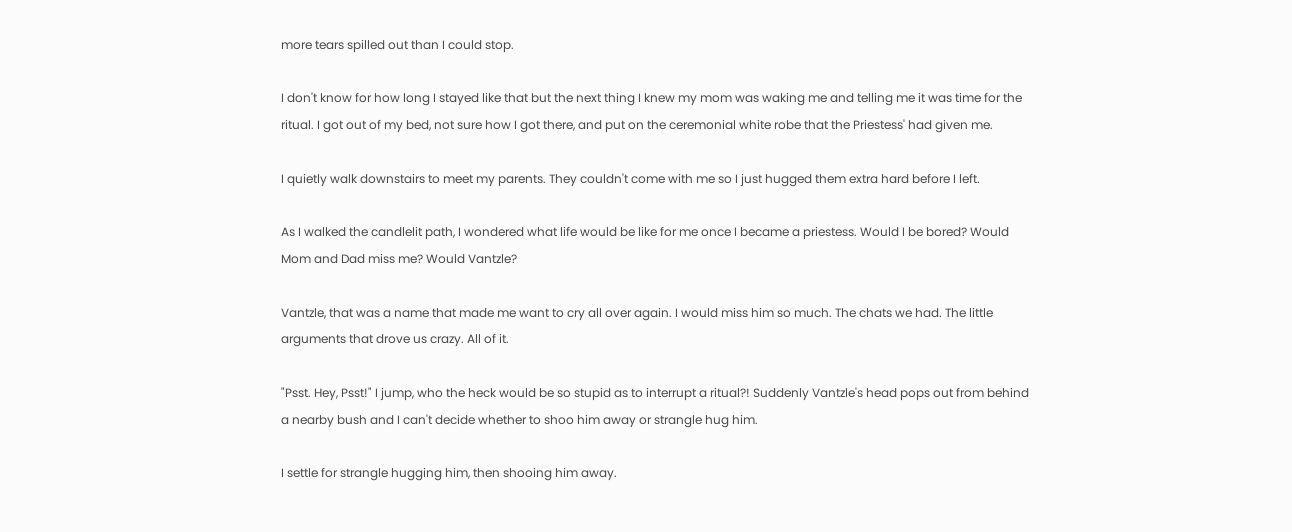more tears spilled out than I could stop.

I don't know for how long I stayed like that but the next thing I knew my mom was waking me and telling me it was time for the ritual. I got out of my bed, not sure how I got there, and put on the ceremonial white robe that the Priestess' had given me.

I quietly walk downstairs to meet my parents. They couldn't come with me so I just hugged them extra hard before I left.

As I walked the candlelit path, I wondered what life would be like for me once I became a priestess. Would I be bored? Would Mom and Dad miss me? Would Vantzle?

Vantzle, that was a name that made me want to cry all over again. I would miss him so much. The chats we had. The little arguments that drove us crazy. All of it.

"Psst. Hey, Psst!" I jump, who the heck would be so stupid as to interrupt a ritual?! Suddenly Vantzle's head pops out from behind a nearby bush and I can't decide whether to shoo him away or strangle hug him.

I settle for strangle hugging him, then shooing him away.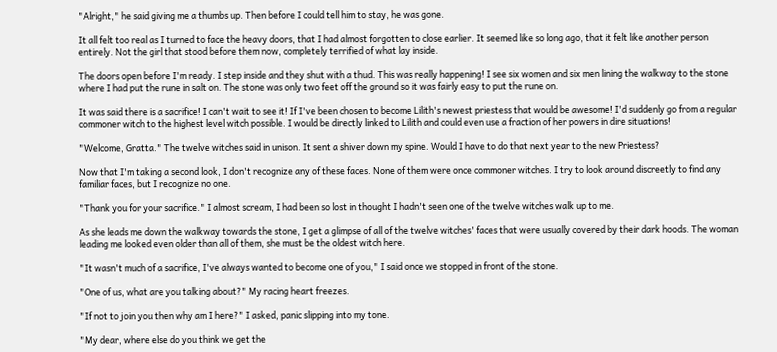"Alright," he said giving me a thumbs up. Then before I could tell him to stay, he was gone.

It all felt too real as I turned to face the heavy doors, that I had almost forgotten to close earlier. It seemed like so long ago, that it felt like another person entirely. Not the girl that stood before them now, completely terrified of what lay inside.

The doors open before I'm ready. I step inside and they shut with a thud. This was really happening! I see six women and six men lining the walkway to the stone where I had put the rune in salt on. The stone was only two feet off the ground so it was fairly easy to put the rune on.

It was said there is a sacrifice! I can't wait to see it! If I've been chosen to become Lilith's newest priestess that would be awesome! I'd suddenly go from a regular commoner witch to the highest level witch possible. I would be directly linked to Lilith and could even use a fraction of her powers in dire situations!

"Welcome, Gratta." The twelve witches said in unison. It sent a shiver down my spine. Would I have to do that next year to the new Priestess?

Now that I'm taking a second look, I don't recognize any of these faces. None of them were once commoner witches. I try to look around discreetly to find any familiar faces, but I recognize no one.

"Thank you for your sacrifice." I almost scream, I had been so lost in thought I hadn't seen one of the twelve witches walk up to me.

As she leads me down the walkway towards the stone, I get a glimpse of all of the twelve witches' faces that were usually covered by their dark hoods. The woman leading me looked even older than all of them, she must be the oldest witch here.

"It wasn't much of a sacrifice, I've always wanted to become one of you," I said once we stopped in front of the stone.

"One of us, what are you talking about?" My racing heart freezes.

"If not to join you then why am I here?" I asked, panic slipping into my tone.

"My dear, where else do you think we get the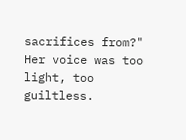sacrifices from?" Her voice was too light, too guiltless.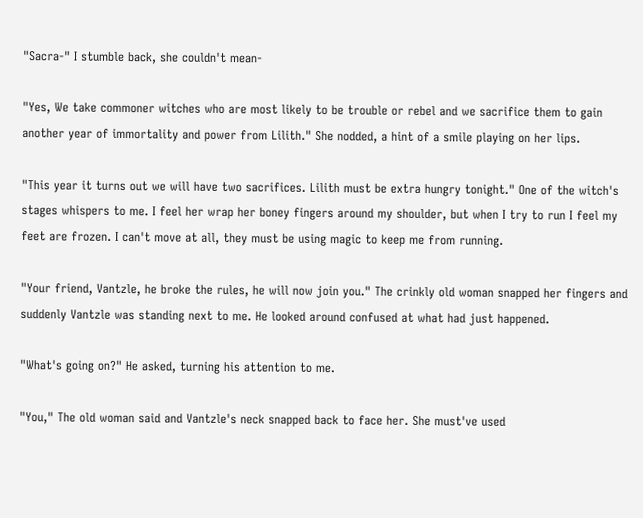"Sacra-" I stumble back, she couldn't mean-

"Yes, We take commoner witches who are most likely to be trouble or rebel and we sacrifice them to gain another year of immortality and power from Lilith." She nodded, a hint of a smile playing on her lips.

"This year it turns out we will have two sacrifices. Lilith must be extra hungry tonight." One of the witch's stages whispers to me. I feel her wrap her boney fingers around my shoulder, but when I try to run I feel my feet are frozen. I can't move at all, they must be using magic to keep me from running.

"Your friend, Vantzle, he broke the rules, he will now join you." The crinkly old woman snapped her fingers and suddenly Vantzle was standing next to me. He looked around confused at what had just happened.

"What's going on?" He asked, turning his attention to me.

"You," The old woman said and Vantzle's neck snapped back to face her. She must've used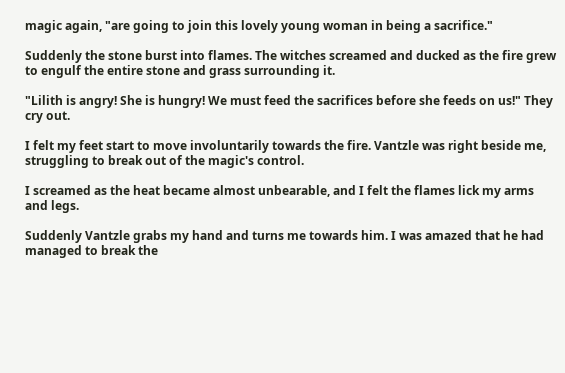magic again, "are going to join this lovely young woman in being a sacrifice."

Suddenly the stone burst into flames. The witches screamed and ducked as the fire grew to engulf the entire stone and grass surrounding it.

"Lilith is angry! She is hungry! We must feed the sacrifices before she feeds on us!" They cry out.

I felt my feet start to move involuntarily towards the fire. Vantzle was right beside me, struggling to break out of the magic's control.

I screamed as the heat became almost unbearable, and I felt the flames lick my arms and legs.

Suddenly Vantzle grabs my hand and turns me towards him. I was amazed that he had managed to break the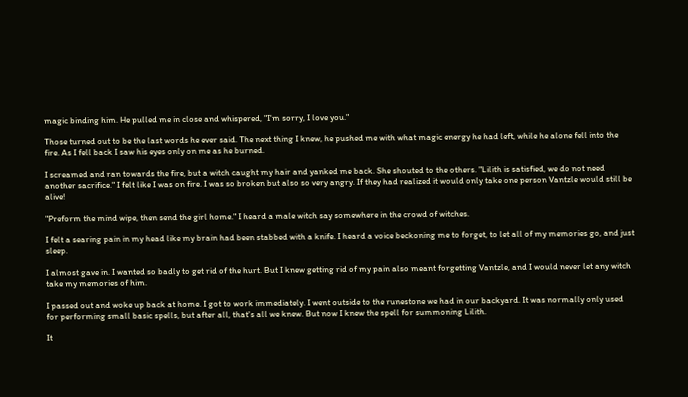magic binding him. He pulled me in close and whispered, "I'm sorry, I love you."

Those turned out to be the last words he ever said. The next thing I knew, he pushed me with what magic energy he had left, while he alone fell into the fire. As I fell back I saw his eyes only on me as he burned.

I screamed and ran towards the fire, but a witch caught my hair and yanked me back. She shouted to the others. "Lilith is satisfied, we do not need another sacrifice." I felt like I was on fire. I was so broken but also so very angry. If they had realized it would only take one person Vantzle would still be alive!

"Preform the mind wipe, then send the girl home." I heard a male witch say somewhere in the crowd of witches.

I felt a searing pain in my head like my brain had been stabbed with a knife. I heard a voice beckoning me to forget, to let all of my memories go, and just sleep.

I almost gave in. I wanted so badly to get rid of the hurt. But I knew getting rid of my pain also meant forgetting Vantzle, and I would never let any witch take my memories of him.

I passed out and woke up back at home. I got to work immediately. I went outside to the runestone we had in our backyard. It was normally only used for performing small basic spells, but after all, that's all we knew. But now I knew the spell for summoning Lilith.

It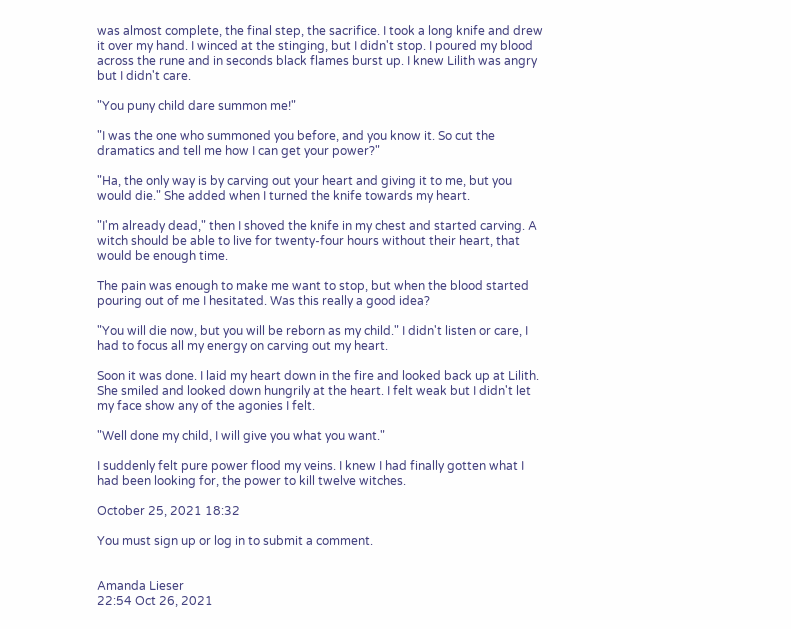was almost complete, the final step, the sacrifice. I took a long knife and drew it over my hand. I winced at the stinging, but I didn't stop. I poured my blood across the rune and in seconds black flames burst up. I knew Lilith was angry but I didn't care.

"You puny child dare summon me!"

"I was the one who summoned you before, and you know it. So cut the dramatics and tell me how I can get your power?"

"Ha, the only way is by carving out your heart and giving it to me, but you would die." She added when I turned the knife towards my heart.

"I'm already dead," then I shoved the knife in my chest and started carving. A witch should be able to live for twenty-four hours without their heart, that would be enough time.

The pain was enough to make me want to stop, but when the blood started pouring out of me I hesitated. Was this really a good idea?

"You will die now, but you will be reborn as my child." I didn't listen or care, I had to focus all my energy on carving out my heart.

Soon it was done. I laid my heart down in the fire and looked back up at Lilith. She smiled and looked down hungrily at the heart. I felt weak but I didn't let my face show any of the agonies I felt.

"Well done my child, I will give you what you want."

I suddenly felt pure power flood my veins. I knew I had finally gotten what I had been looking for, the power to kill twelve witches.

October 25, 2021 18:32

You must sign up or log in to submit a comment.


Amanda Lieser
22:54 Oct 26, 2021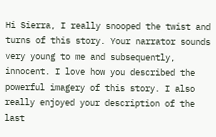Hi Sierra, I really snooped the twist and turns of this story. Your narrator sounds very young to me and subsequently, innocent. I love how you described the powerful imagery of this story. I also really enjoyed your description of the last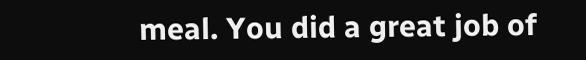meal. You did a great job of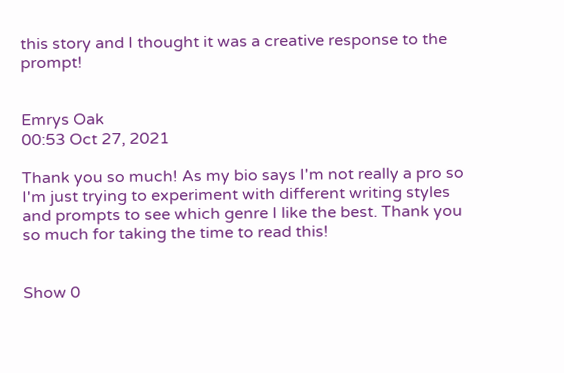this story and I thought it was a creative response to the prompt!


Emrys Oak
00:53 Oct 27, 2021

Thank you so much! As my bio says I'm not really a pro so I'm just trying to experiment with different writing styles and prompts to see which genre I like the best. Thank you so much for taking the time to read this!


Show 0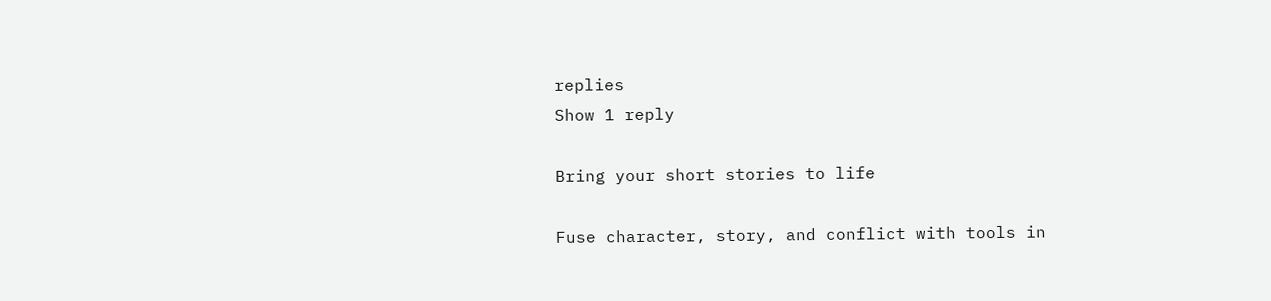replies
Show 1 reply

Bring your short stories to life

Fuse character, story, and conflict with tools in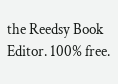the Reedsy Book Editor. 100% free.